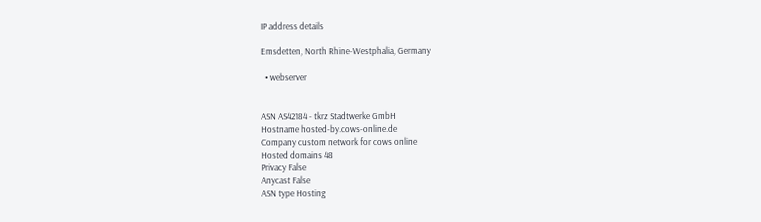IP address details

Emsdetten, North Rhine-Westphalia, Germany

  • webserver


ASN AS42184 - tkrz Stadtwerke GmbH
Hostname hosted-by.cows-online.de
Company custom network for cows online
Hosted domains 48
Privacy False
Anycast False
ASN type Hosting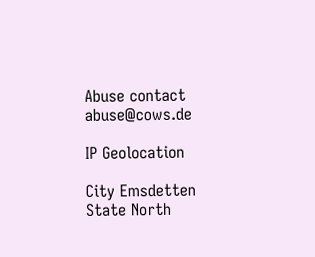Abuse contact abuse@cows.de

IP Geolocation

City Emsdetten
State North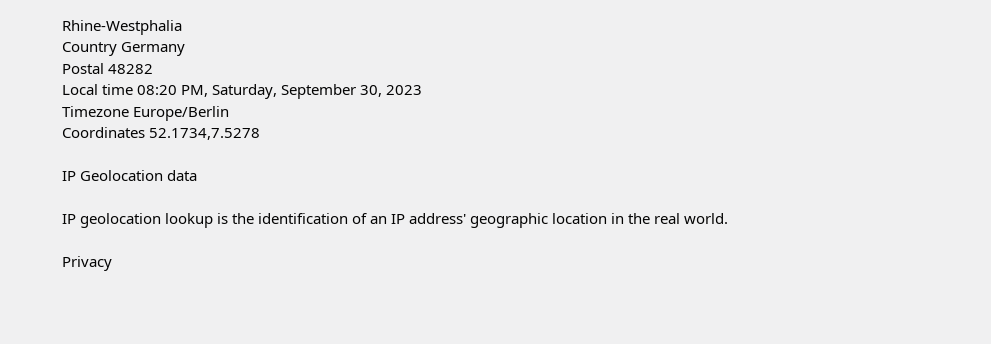Rhine-Westphalia
Country Germany
Postal 48282
Local time 08:20 PM, Saturday, September 30, 2023
Timezone Europe/Berlin
Coordinates 52.1734,7.5278

IP Geolocation data

IP geolocation lookup is the identification of an IP address' geographic location in the real world.

Privacy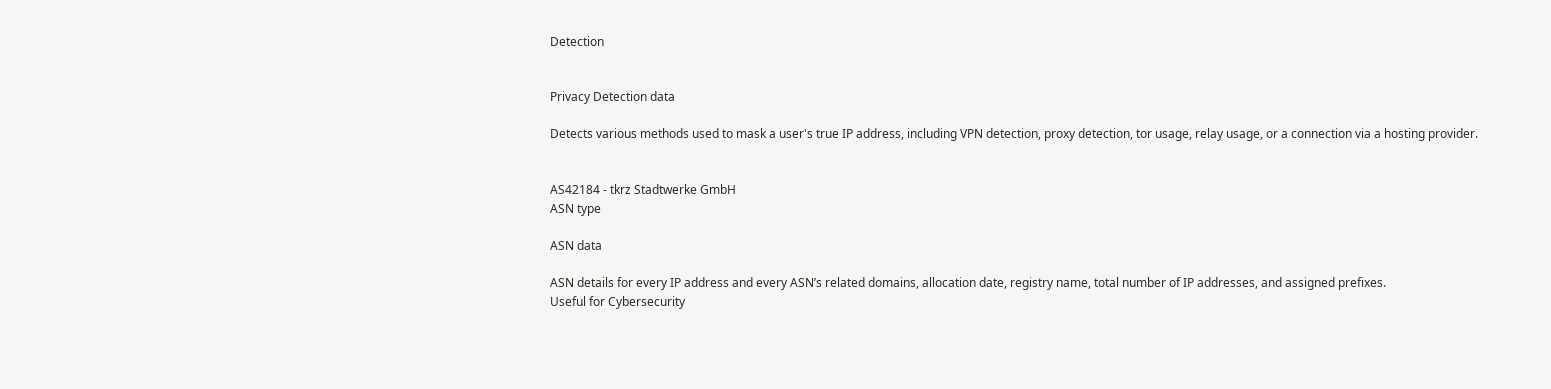Detection


Privacy Detection data

Detects various methods used to mask a user's true IP address, including VPN detection, proxy detection, tor usage, relay usage, or a connection via a hosting provider.


AS42184 - tkrz Stadtwerke GmbH
ASN type

ASN data

ASN details for every IP address and every ASN’s related domains, allocation date, registry name, total number of IP addresses, and assigned prefixes.
Useful for Cybersecurity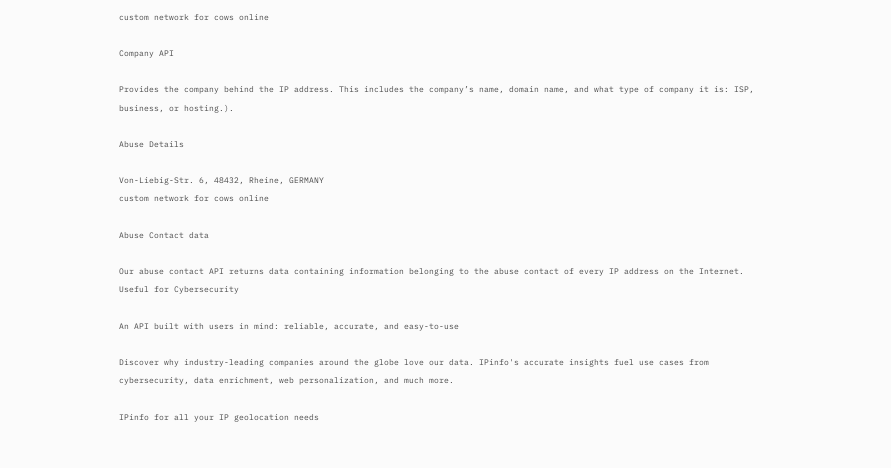custom network for cows online

Company API

Provides the company behind the IP address. This includes the company’s name, domain name, and what type of company it is: ISP, business, or hosting.).

Abuse Details

Von-Liebig-Str. 6, 48432, Rheine, GERMANY
custom network for cows online

Abuse Contact data

Our abuse contact API returns data containing information belonging to the abuse contact of every IP address on the Internet.
Useful for Cybersecurity

An API built with users in mind: reliable, accurate, and easy-to-use

Discover why industry-leading companies around the globe love our data. IPinfo's accurate insights fuel use cases from cybersecurity, data enrichment, web personalization, and much more.

IPinfo for all your IP geolocation needs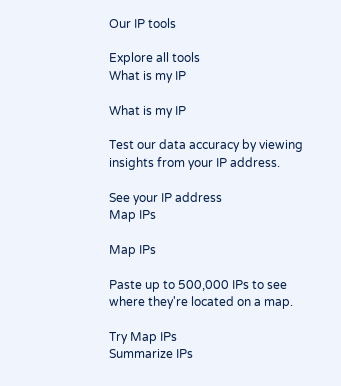Our IP tools

Explore all tools
What is my IP

What is my IP

Test our data accuracy by viewing insights from your IP address.

See your IP address
Map IPs

Map IPs

Paste up to 500,000 IPs to see where they're located on a map.

Try Map IPs
Summarize IPs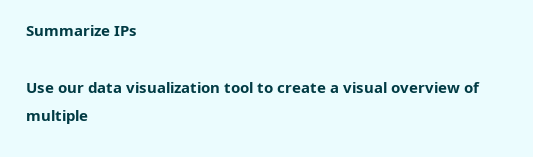Summarize IPs

Use our data visualization tool to create a visual overview of multiple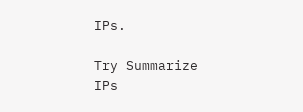IPs.

Try Summarize IPs